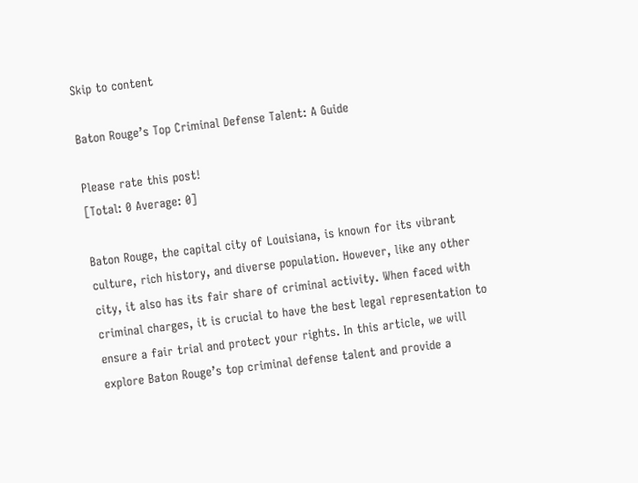Skip to content

Baton Rouge’s Top Criminal Defense Talent: A Guide

Please rate this post!
[Total: 0 Average: 0]

Baton Rouge, the capital city of Louisiana, is known for its vibrant culture, rich history, and diverse population. However, like any other city, it also has its fair share of criminal activity. When faced with criminal charges, it is crucial to have the best legal representation to ensure a fair trial and protect your rights. In this article, we will explore Baton Rouge’s top criminal defense talent and provide a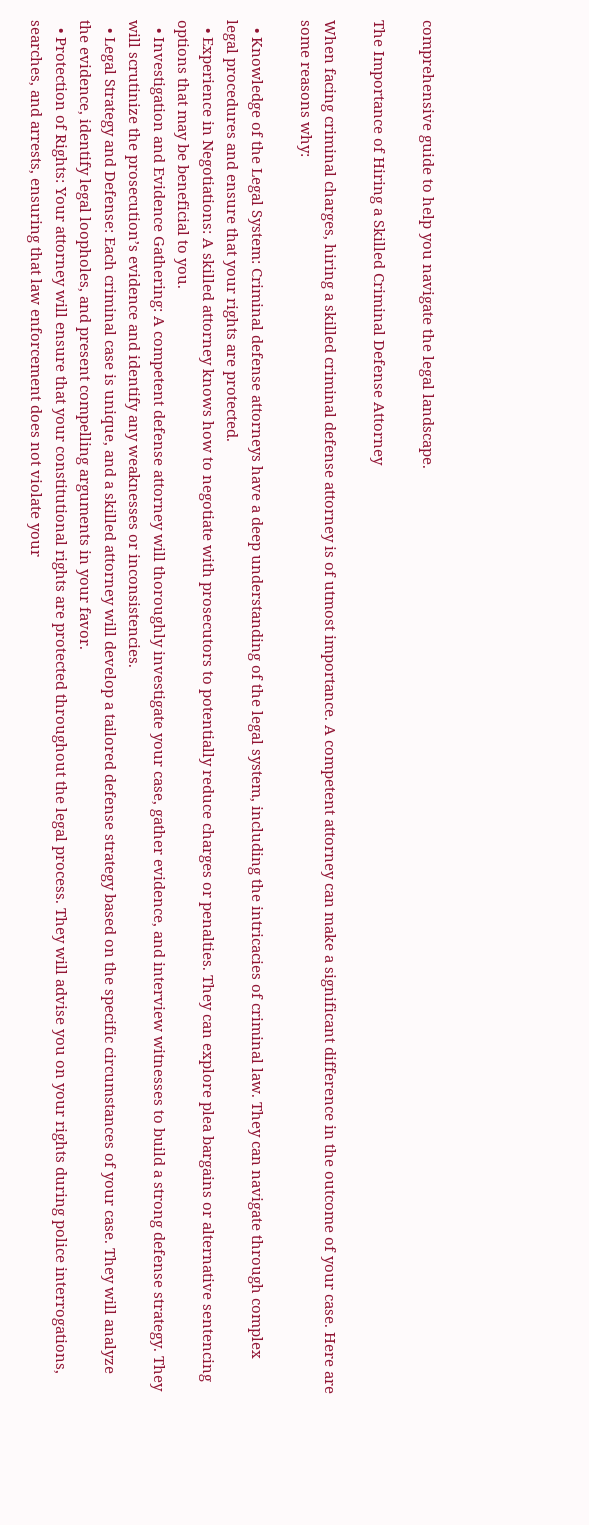comprehensive guide to help you navigate the legal landscape.

The Importance of Hiring a Skilled Criminal Defense Attorney

When facing criminal charges, hiring a skilled criminal defense attorney is of utmost importance. A competent attorney can make a significant difference in the outcome of your case. Here are some reasons why:

  • Knowledge of the Legal System: Criminal defense attorneys have a deep understanding of the legal system, including the intricacies of criminal law. They can navigate through complex legal procedures and ensure that your rights are protected.
  • Experience in Negotiations: A skilled attorney knows how to negotiate with prosecutors to potentially reduce charges or penalties. They can explore plea bargains or alternative sentencing options that may be beneficial to you.
  • Investigation and Evidence Gathering: A competent defense attorney will thoroughly investigate your case, gather evidence, and interview witnesses to build a strong defense strategy. They will scrutinize the prosecution’s evidence and identify any weaknesses or inconsistencies.
  • Legal Strategy and Defense: Each criminal case is unique, and a skilled attorney will develop a tailored defense strategy based on the specific circumstances of your case. They will analyze the evidence, identify legal loopholes, and present compelling arguments in your favor.
  • Protection of Rights: Your attorney will ensure that your constitutional rights are protected throughout the legal process. They will advise you on your rights during police interrogations, searches, and arrests, ensuring that law enforcement does not violate your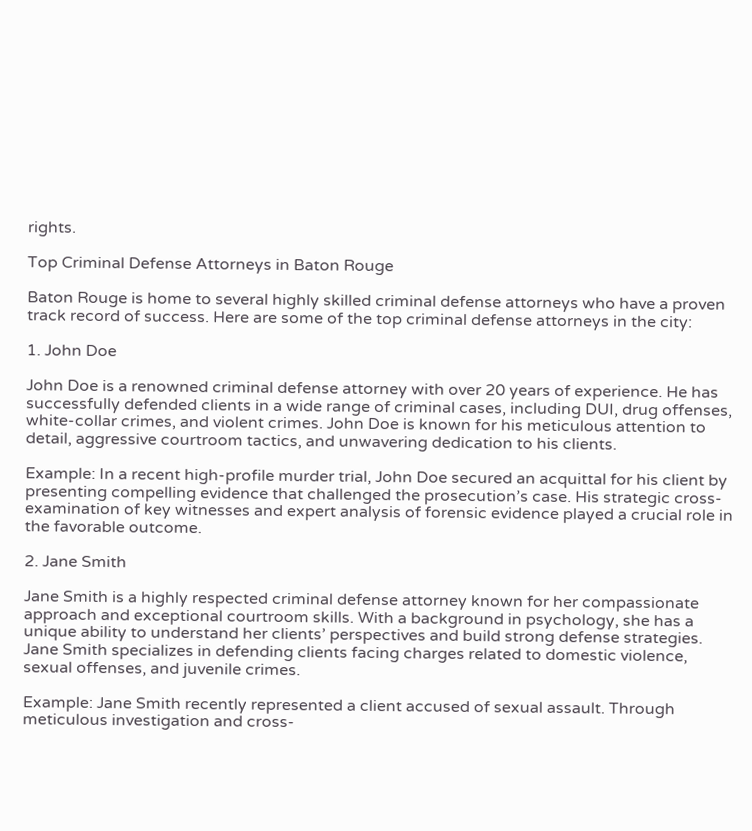rights.

Top Criminal Defense Attorneys in Baton Rouge

Baton Rouge is home to several highly skilled criminal defense attorneys who have a proven track record of success. Here are some of the top criminal defense attorneys in the city:

1. John Doe

John Doe is a renowned criminal defense attorney with over 20 years of experience. He has successfully defended clients in a wide range of criminal cases, including DUI, drug offenses, white-collar crimes, and violent crimes. John Doe is known for his meticulous attention to detail, aggressive courtroom tactics, and unwavering dedication to his clients.

Example: In a recent high-profile murder trial, John Doe secured an acquittal for his client by presenting compelling evidence that challenged the prosecution’s case. His strategic cross-examination of key witnesses and expert analysis of forensic evidence played a crucial role in the favorable outcome.

2. Jane Smith

Jane Smith is a highly respected criminal defense attorney known for her compassionate approach and exceptional courtroom skills. With a background in psychology, she has a unique ability to understand her clients’ perspectives and build strong defense strategies. Jane Smith specializes in defending clients facing charges related to domestic violence, sexual offenses, and juvenile crimes.

Example: Jane Smith recently represented a client accused of sexual assault. Through meticulous investigation and cross-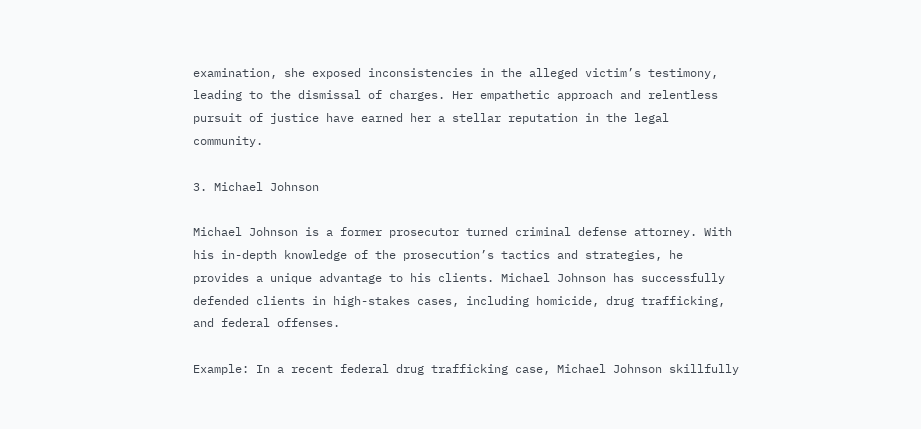examination, she exposed inconsistencies in the alleged victim’s testimony, leading to the dismissal of charges. Her empathetic approach and relentless pursuit of justice have earned her a stellar reputation in the legal community.

3. Michael Johnson

Michael Johnson is a former prosecutor turned criminal defense attorney. With his in-depth knowledge of the prosecution’s tactics and strategies, he provides a unique advantage to his clients. Michael Johnson has successfully defended clients in high-stakes cases, including homicide, drug trafficking, and federal offenses.

Example: In a recent federal drug trafficking case, Michael Johnson skillfully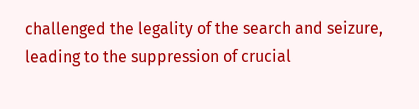challenged the legality of the search and seizure, leading to the suppression of crucial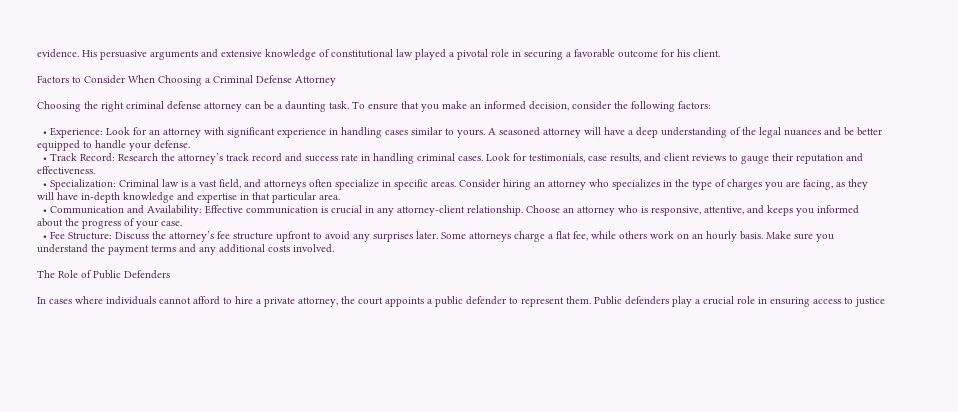evidence. His persuasive arguments and extensive knowledge of constitutional law played a pivotal role in securing a favorable outcome for his client.

Factors to Consider When Choosing a Criminal Defense Attorney

Choosing the right criminal defense attorney can be a daunting task. To ensure that you make an informed decision, consider the following factors:

  • Experience: Look for an attorney with significant experience in handling cases similar to yours. A seasoned attorney will have a deep understanding of the legal nuances and be better equipped to handle your defense.
  • Track Record: Research the attorney’s track record and success rate in handling criminal cases. Look for testimonials, case results, and client reviews to gauge their reputation and effectiveness.
  • Specialization: Criminal law is a vast field, and attorneys often specialize in specific areas. Consider hiring an attorney who specializes in the type of charges you are facing, as they will have in-depth knowledge and expertise in that particular area.
  • Communication and Availability: Effective communication is crucial in any attorney-client relationship. Choose an attorney who is responsive, attentive, and keeps you informed about the progress of your case.
  • Fee Structure: Discuss the attorney’s fee structure upfront to avoid any surprises later. Some attorneys charge a flat fee, while others work on an hourly basis. Make sure you understand the payment terms and any additional costs involved.

The Role of Public Defenders

In cases where individuals cannot afford to hire a private attorney, the court appoints a public defender to represent them. Public defenders play a crucial role in ensuring access to justice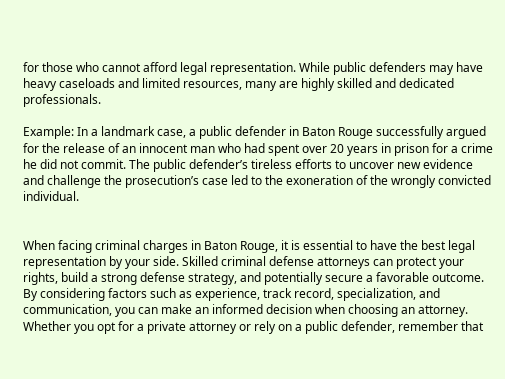for those who cannot afford legal representation. While public defenders may have heavy caseloads and limited resources, many are highly skilled and dedicated professionals.

Example: In a landmark case, a public defender in Baton Rouge successfully argued for the release of an innocent man who had spent over 20 years in prison for a crime he did not commit. The public defender’s tireless efforts to uncover new evidence and challenge the prosecution’s case led to the exoneration of the wrongly convicted individual.


When facing criminal charges in Baton Rouge, it is essential to have the best legal representation by your side. Skilled criminal defense attorneys can protect your rights, build a strong defense strategy, and potentially secure a favorable outcome. By considering factors such as experience, track record, specialization, and communication, you can make an informed decision when choosing an attorney. Whether you opt for a private attorney or rely on a public defender, remember that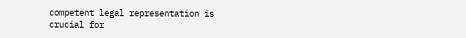competent legal representation is crucial for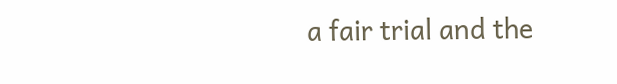a fair trial and the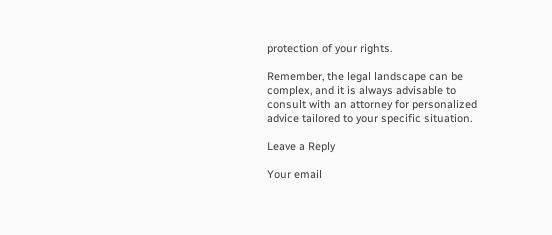protection of your rights.

Remember, the legal landscape can be complex, and it is always advisable to consult with an attorney for personalized advice tailored to your specific situation.

Leave a Reply

Your email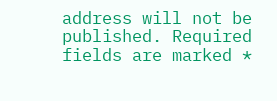address will not be published. Required fields are marked *